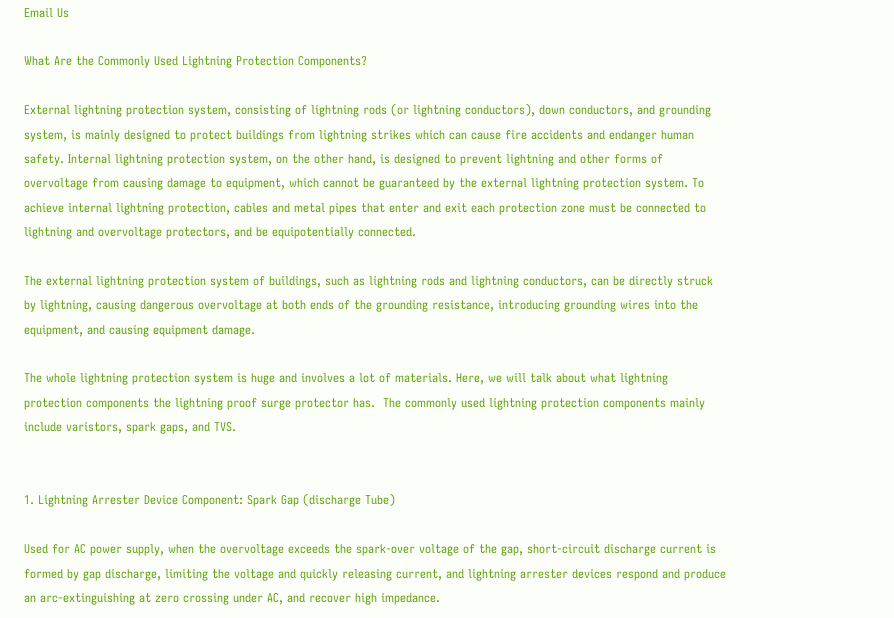Email Us

What Are the Commonly Used Lightning Protection Components?

External lightning protection system, consisting of lightning rods (or lightning conductors), down conductors, and grounding system, is mainly designed to protect buildings from lightning strikes which can cause fire accidents and endanger human safety. Internal lightning protection system, on the other hand, is designed to prevent lightning and other forms of overvoltage from causing damage to equipment, which cannot be guaranteed by the external lightning protection system. To achieve internal lightning protection, cables and metal pipes that enter and exit each protection zone must be connected to lightning and overvoltage protectors, and be equipotentially connected.

The external lightning protection system of buildings, such as lightning rods and lightning conductors, can be directly struck by lightning, causing dangerous overvoltage at both ends of the grounding resistance, introducing grounding wires into the equipment, and causing equipment damage.

The whole lightning protection system is huge and involves a lot of materials. Here, we will talk about what lightning protection components the lightning proof surge protector has.  The commonly used lightning protection components mainly include varistors, spark gaps, and TVS.


1. Lightning Arrester Device Component: Spark Gap (discharge Tube)

Used for AC power supply, when the overvoltage exceeds the spark-over voltage of the gap, short-circuit discharge current is formed by gap discharge, limiting the voltage and quickly releasing current, and lightning arrester devices respond and produce an arc-extinguishing at zero crossing under AC, and recover high impedance.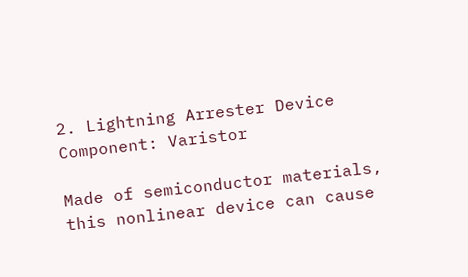2. Lightning Arrester Device Component: Varistor

Made of semiconductor materials, this nonlinear device can cause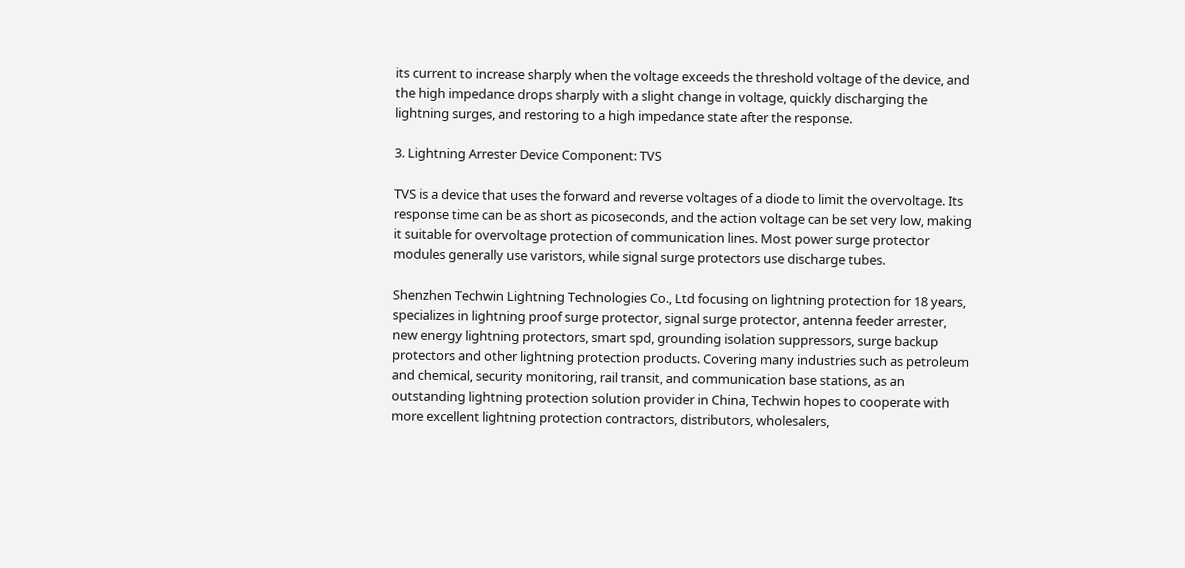its current to increase sharply when the voltage exceeds the threshold voltage of the device, and the high impedance drops sharply with a slight change in voltage, quickly discharging the lightning surges, and restoring to a high impedance state after the response.

3. Lightning Arrester Device Component: TVS

TVS is a device that uses the forward and reverse voltages of a diode to limit the overvoltage. Its response time can be as short as picoseconds, and the action voltage can be set very low, making it suitable for overvoltage protection of communication lines. Most power surge protector modules generally use varistors, while signal surge protectors use discharge tubes.

Shenzhen Techwin Lightning Technologies Co., Ltd focusing on lightning protection for 18 years, specializes in lightning proof surge protector, signal surge protector, antenna feeder arrester, new energy lightning protectors, smart spd, grounding isolation suppressors, surge backup protectors and other lightning protection products. Covering many industries such as petroleum and chemical, security monitoring, rail transit, and communication base stations, as an outstanding lightning protection solution provider in China, Techwin hopes to cooperate with more excellent lightning protection contractors, distributors, wholesalers,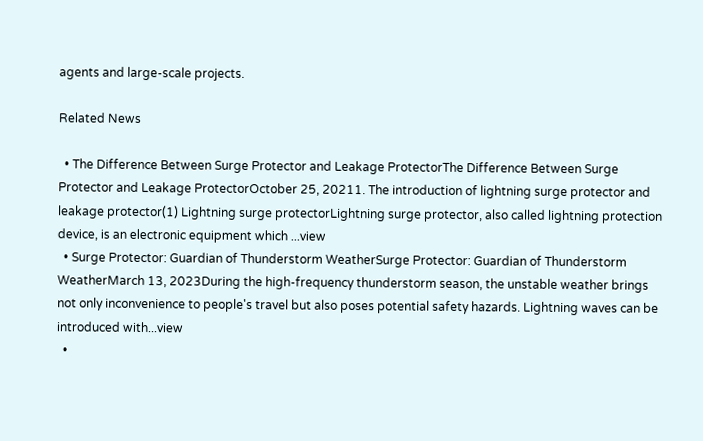agents and large-scale projects.

Related News

  • The Difference Between Surge Protector and Leakage ProtectorThe Difference Between Surge Protector and Leakage ProtectorOctober 25, 20211. The introduction of lightning surge protector and leakage protector(1) Lightning surge protectorLightning surge protector, also called lightning protection device, is an electronic equipment which ...view
  • Surge Protector: Guardian of Thunderstorm WeatherSurge Protector: Guardian of Thunderstorm WeatherMarch 13, 2023During the high-frequency thunderstorm season, the unstable weather brings not only inconvenience to people's travel but also poses potential safety hazards. Lightning waves can be introduced with...view
  •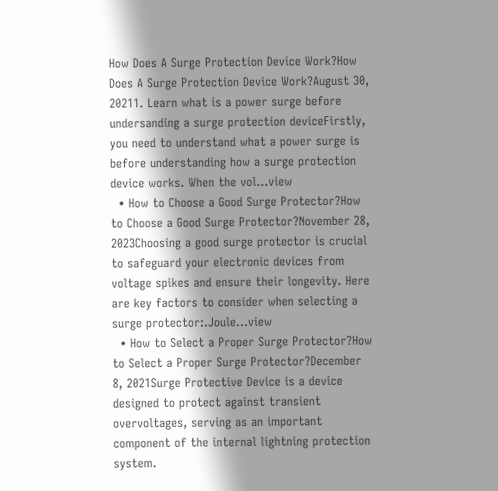How Does A Surge Protection Device Work?How Does A Surge Protection Device Work?August 30, 20211. Learn what is a power surge before undersanding a surge protection deviceFirstly, you need to understand what a power surge is before understanding how a surge protection device works. When the vol...view
  • How to Choose a Good Surge Protector?How to Choose a Good Surge Protector?November 28, 2023Choosing a good surge protector is crucial to safeguard your electronic devices from voltage spikes and ensure their longevity. Here are key factors to consider when selecting a surge protector:.Joule...view
  • How to Select a Proper Surge Protector?How to Select a Proper Surge Protector?December 8, 2021Surge Protective Device is a device designed to protect against transient overvoltages, serving as an important component of the internal lightning protection system.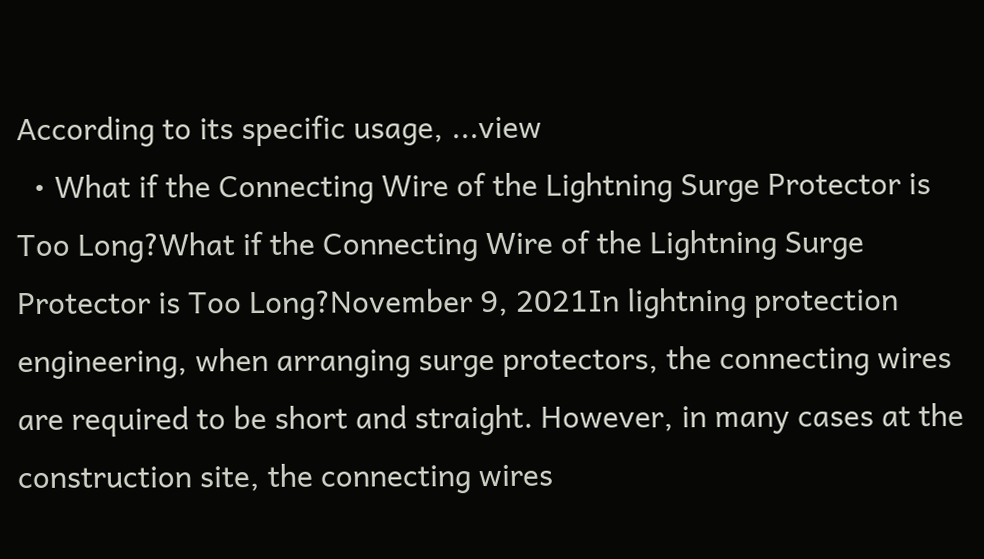According to its specific usage, ...view
  • What if the Connecting Wire of the Lightning Surge Protector is Too Long?What if the Connecting Wire of the Lightning Surge Protector is Too Long?November 9, 2021In lightning protection engineering, when arranging surge protectors, the connecting wires are required to be short and straight. However, in many cases at the construction site, the connecting wires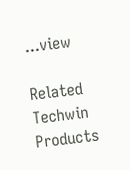...view

Related Techwin Products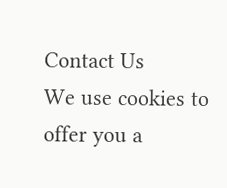Contact Us
We use cookies to offer you a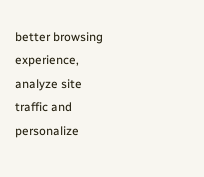better browsing experience, analyze site traffic and personalize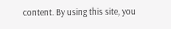content. By using this site, you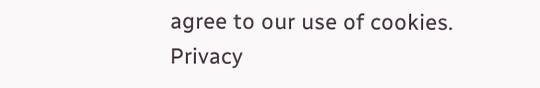agree to our use of cookies. Privacy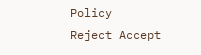Policy
Reject Accept